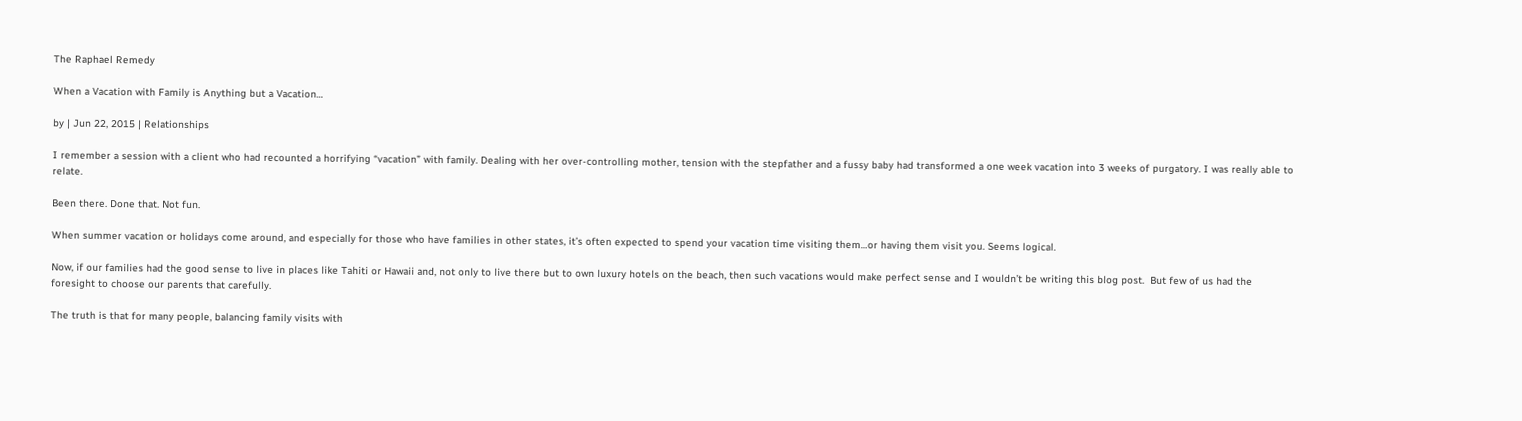The Raphael Remedy

When a Vacation with Family is Anything but a Vacation…

by | Jun 22, 2015 | Relationships

I remember a session with a client who had recounted a horrifying “vacation” with family. Dealing with her over-controlling mother, tension with the stepfather and a fussy baby had transformed a one week vacation into 3 weeks of purgatory. I was really able to relate.

Been there. Done that. Not fun.

When summer vacation or holidays come around, and especially for those who have families in other states, it’s often expected to spend your vacation time visiting them…or having them visit you. Seems logical.

Now, if our families had the good sense to live in places like Tahiti or Hawaii and, not only to live there but to own luxury hotels on the beach, then such vacations would make perfect sense and I wouldn’t be writing this blog post.  But few of us had the foresight to choose our parents that carefully.

The truth is that for many people, balancing family visits with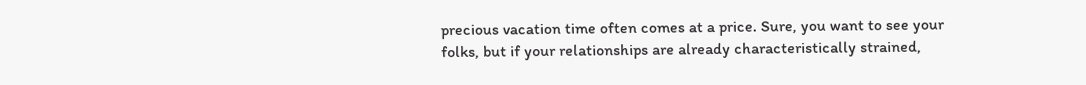precious vacation time often comes at a price. Sure, you want to see your folks, but if your relationships are already characteristically strained,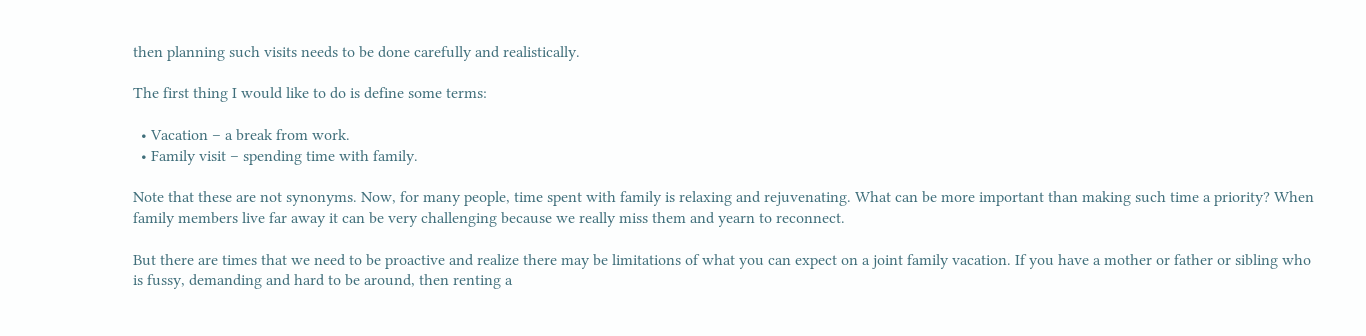then planning such visits needs to be done carefully and realistically.

The first thing I would like to do is define some terms:

  • Vacation – a break from work.
  • Family visit – spending time with family.

Note that these are not synonyms. Now, for many people, time spent with family is relaxing and rejuvenating. What can be more important than making such time a priority? When family members live far away it can be very challenging because we really miss them and yearn to reconnect.

But there are times that we need to be proactive and realize there may be limitations of what you can expect on a joint family vacation. If you have a mother or father or sibling who is fussy, demanding and hard to be around, then renting a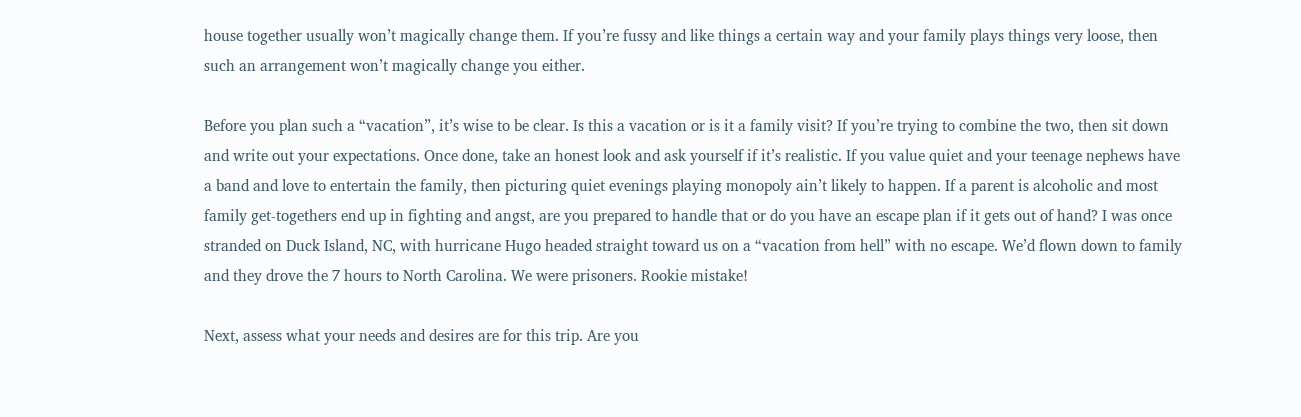house together usually won’t magically change them. If you’re fussy and like things a certain way and your family plays things very loose, then such an arrangement won’t magically change you either.

Before you plan such a “vacation”, it’s wise to be clear. Is this a vacation or is it a family visit? If you’re trying to combine the two, then sit down and write out your expectations. Once done, take an honest look and ask yourself if it’s realistic. If you value quiet and your teenage nephews have a band and love to entertain the family, then picturing quiet evenings playing monopoly ain’t likely to happen. If a parent is alcoholic and most family get-togethers end up in fighting and angst, are you prepared to handle that or do you have an escape plan if it gets out of hand? I was once stranded on Duck Island, NC, with hurricane Hugo headed straight toward us on a “vacation from hell” with no escape. We’d flown down to family and they drove the 7 hours to North Carolina. We were prisoners. Rookie mistake!

Next, assess what your needs and desires are for this trip. Are you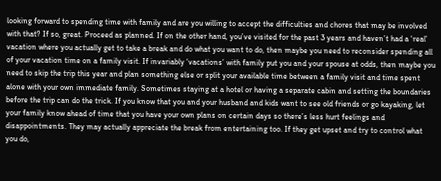looking forward to spending time with family and are you willing to accept the difficulties and chores that may be involved with that? If so, great. Proceed as planned. If on the other hand, you’ve visited for the past 3 years and haven’t had a ‘real’ vacation where you actually get to take a break and do what you want to do, then maybe you need to reconsider spending all of your vacation time on a family visit. If invariably ‘vacations’ with family put you and your spouse at odds, then maybe you need to skip the trip this year and plan something else or split your available time between a family visit and time spent alone with your own immediate family. Sometimes staying at a hotel or having a separate cabin and setting the boundaries before the trip can do the trick. If you know that you and your husband and kids want to see old friends or go kayaking, let your family know ahead of time that you have your own plans on certain days so there’s less hurt feelings and disappointments. They may actually appreciate the break from entertaining too. If they get upset and try to control what you do,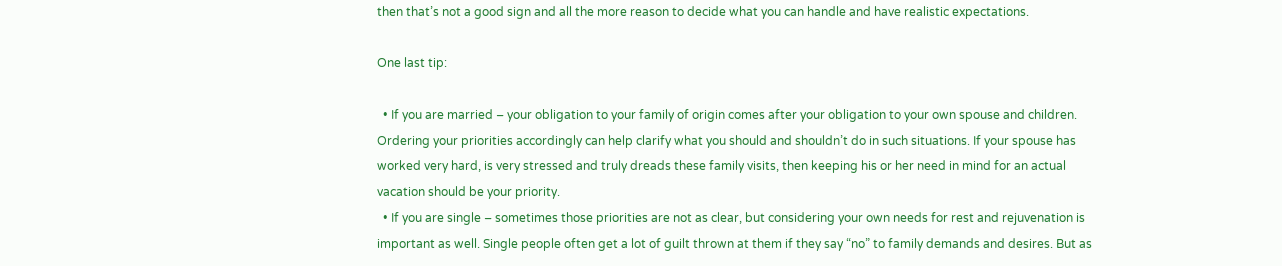then that’s not a good sign and all the more reason to decide what you can handle and have realistic expectations.

One last tip:

  • If you are married – your obligation to your family of origin comes after your obligation to your own spouse and children. Ordering your priorities accordingly can help clarify what you should and shouldn’t do in such situations. If your spouse has worked very hard, is very stressed and truly dreads these family visits, then keeping his or her need in mind for an actual vacation should be your priority.
  • If you are single – sometimes those priorities are not as clear, but considering your own needs for rest and rejuvenation is important as well. Single people often get a lot of guilt thrown at them if they say “no” to family demands and desires. But as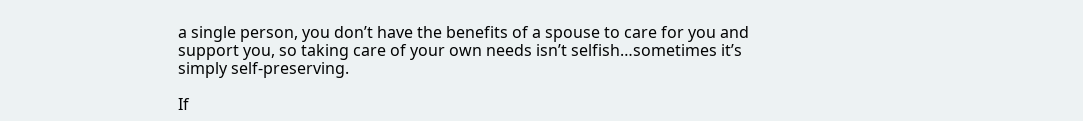a single person, you don’t have the benefits of a spouse to care for you and support you, so taking care of your own needs isn’t selfish…sometimes it’s simply self-preserving.

If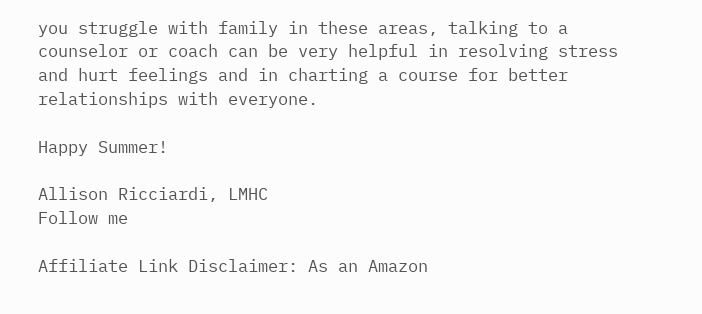you struggle with family in these areas, talking to a counselor or coach can be very helpful in resolving stress and hurt feelings and in charting a course for better relationships with everyone.

Happy Summer!

Allison Ricciardi, LMHC
Follow me

Affiliate Link Disclaimer: As an Amazon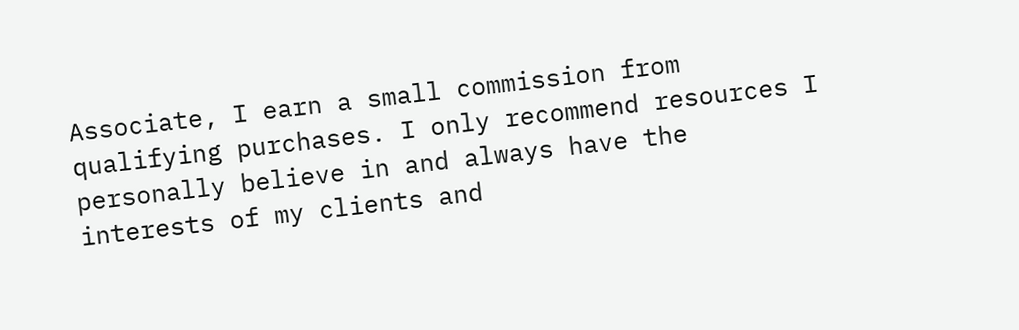Associate, I earn a small commission from qualifying purchases. I only recommend resources I personally believe in and always have the interests of my clients and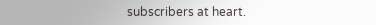subscribers at heart.